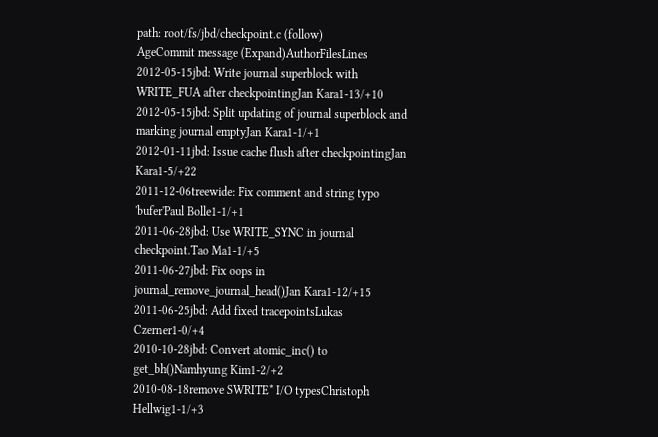path: root/fs/jbd/checkpoint.c (follow)
AgeCommit message (Expand)AuthorFilesLines
2012-05-15jbd: Write journal superblock with WRITE_FUA after checkpointingJan Kara1-13/+10
2012-05-15jbd: Split updating of journal superblock and marking journal emptyJan Kara1-1/+1
2012-01-11jbd: Issue cache flush after checkpointingJan Kara1-5/+22
2011-12-06treewide: Fix comment and string typo 'bufer'Paul Bolle1-1/+1
2011-06-28jbd: Use WRITE_SYNC in journal checkpoint.Tao Ma1-1/+5
2011-06-27jbd: Fix oops in journal_remove_journal_head()Jan Kara1-12/+15
2011-06-25jbd: Add fixed tracepointsLukas Czerner1-0/+4
2010-10-28jbd: Convert atomic_inc() to get_bh()Namhyung Kim1-2/+2
2010-08-18remove SWRITE* I/O typesChristoph Hellwig1-1/+3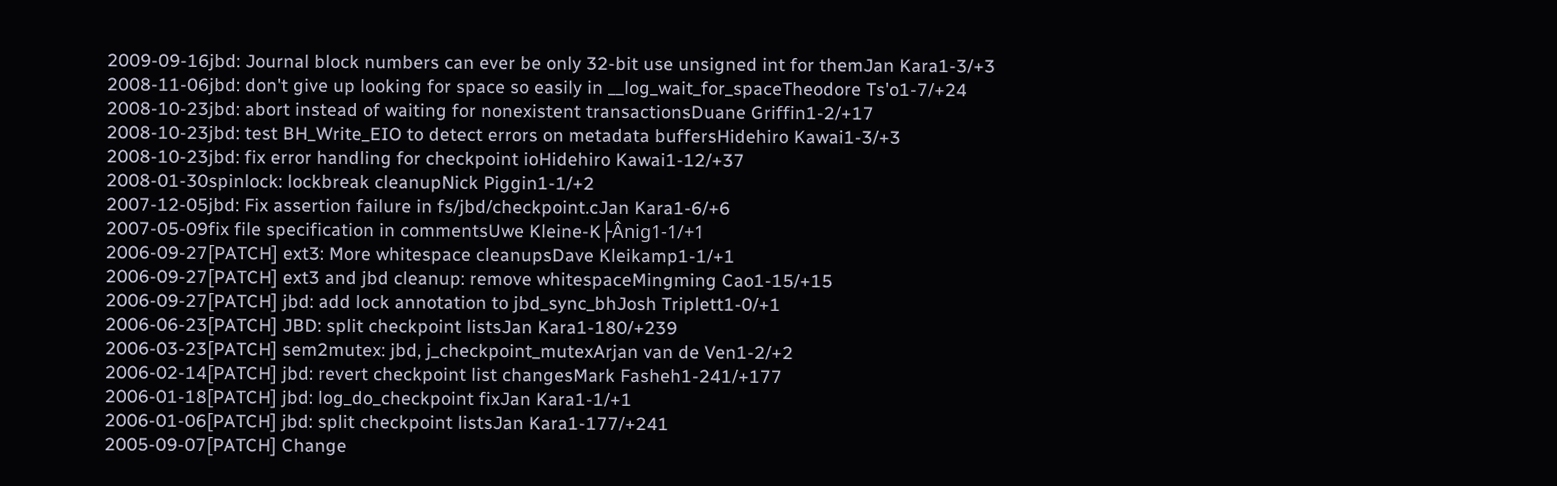2009-09-16jbd: Journal block numbers can ever be only 32-bit use unsigned int for themJan Kara1-3/+3
2008-11-06jbd: don't give up looking for space so easily in __log_wait_for_spaceTheodore Ts'o1-7/+24
2008-10-23jbd: abort instead of waiting for nonexistent transactionsDuane Griffin1-2/+17
2008-10-23jbd: test BH_Write_EIO to detect errors on metadata buffersHidehiro Kawai1-3/+3
2008-10-23jbd: fix error handling for checkpoint ioHidehiro Kawai1-12/+37
2008-01-30spinlock: lockbreak cleanupNick Piggin1-1/+2
2007-12-05jbd: Fix assertion failure in fs/jbd/checkpoint.cJan Kara1-6/+6
2007-05-09fix file specification in commentsUwe Kleine-K├Ânig1-1/+1
2006-09-27[PATCH] ext3: More whitespace cleanupsDave Kleikamp1-1/+1
2006-09-27[PATCH] ext3 and jbd cleanup: remove whitespaceMingming Cao1-15/+15
2006-09-27[PATCH] jbd: add lock annotation to jbd_sync_bhJosh Triplett1-0/+1
2006-06-23[PATCH] JBD: split checkpoint listsJan Kara1-180/+239
2006-03-23[PATCH] sem2mutex: jbd, j_checkpoint_mutexArjan van de Ven1-2/+2
2006-02-14[PATCH] jbd: revert checkpoint list changesMark Fasheh1-241/+177
2006-01-18[PATCH] jbd: log_do_checkpoint fixJan Kara1-1/+1
2006-01-06[PATCH] jbd: split checkpoint listsJan Kara1-177/+241
2005-09-07[PATCH] Change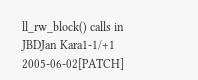ll_rw_block() calls in JBDJan Kara1-1/+1
2005-06-02[PATCH]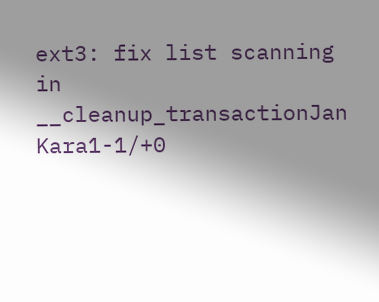ext3: fix list scanning in __cleanup_transactionJan Kara1-1/+0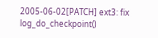2005-06-02[PATCH] ext3: fix log_do_checkpoint()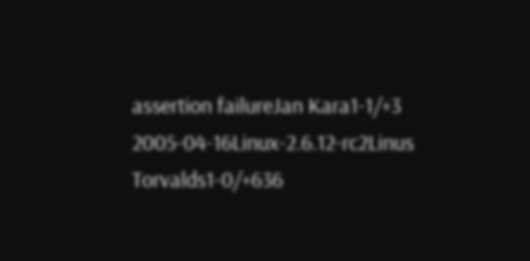assertion failureJan Kara1-1/+3
2005-04-16Linux-2.6.12-rc2Linus Torvalds1-0/+636